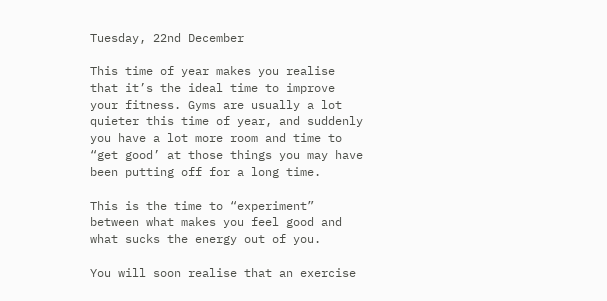Tuesday, 22nd December

This time of year makes you realise that it’s the ideal time to improve your fitness. Gyms are usually a lot quieter this time of year, and suddenly you have a lot more room and time to “get good’ at those things you may have been putting off for a long time.

This is the time to “experiment” between what makes you feel good and what sucks the energy out of you.

You will soon realise that an exercise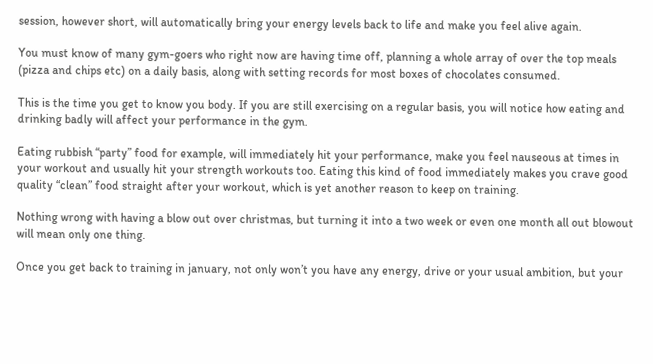session, however short, will automatically bring your energy levels back to life and make you feel alive again.

You must know of many gym-goers who right now are having time off, planning a whole array of over the top meals (pizza and chips etc) on a daily basis, along with setting records for most boxes of chocolates consumed.

This is the time you get to know you body. If you are still exercising on a regular basis, you will notice how eating and drinking badly will affect your performance in the gym.

Eating rubbish “party” food for example, will immediately hit your performance, make you feel nauseous at times in your workout and usually hit your strength workouts too. Eating this kind of food immediately makes you crave good quality “clean” food straight after your workout, which is yet another reason to keep on training.

Nothing wrong with having a blow out over christmas, but turning it into a two week or even one month all out blowout will mean only one thing.

Once you get back to training in january, not only won’t you have any energy, drive or your usual ambition, but your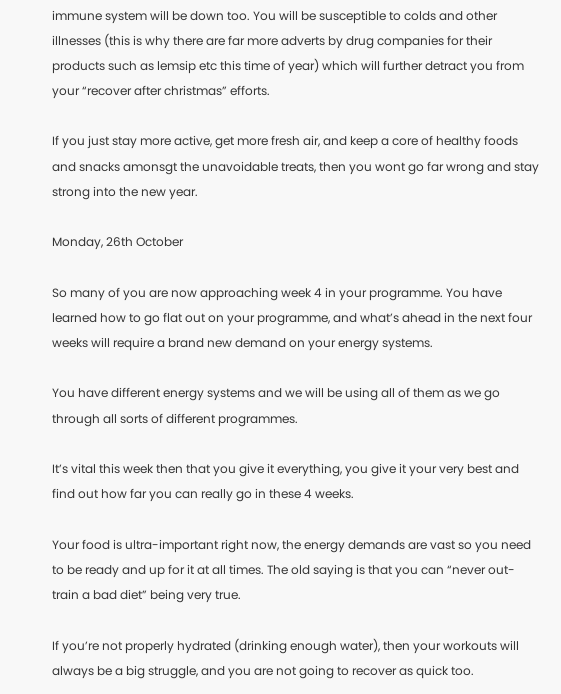immune system will be down too. You will be susceptible to colds and other illnesses (this is why there are far more adverts by drug companies for their products such as lemsip etc this time of year) which will further detract you from your “recover after christmas” efforts.

If you just stay more active, get more fresh air, and keep a core of healthy foods and snacks amonsgt the unavoidable treats, then you wont go far wrong and stay strong into the new year.

Monday, 26th October

So many of you are now approaching week 4 in your programme. You have learned how to go flat out on your programme, and what’s ahead in the next four weeks will require a brand new demand on your energy systems.

You have different energy systems and we will be using all of them as we go through all sorts of different programmes.

It’s vital this week then that you give it everything, you give it your very best and find out how far you can really go in these 4 weeks.

Your food is ultra-important right now, the energy demands are vast so you need to be ready and up for it at all times. The old saying is that you can “never out-train a bad diet” being very true.

If you’re not properly hydrated (drinking enough water), then your workouts will always be a big struggle, and you are not going to recover as quick too.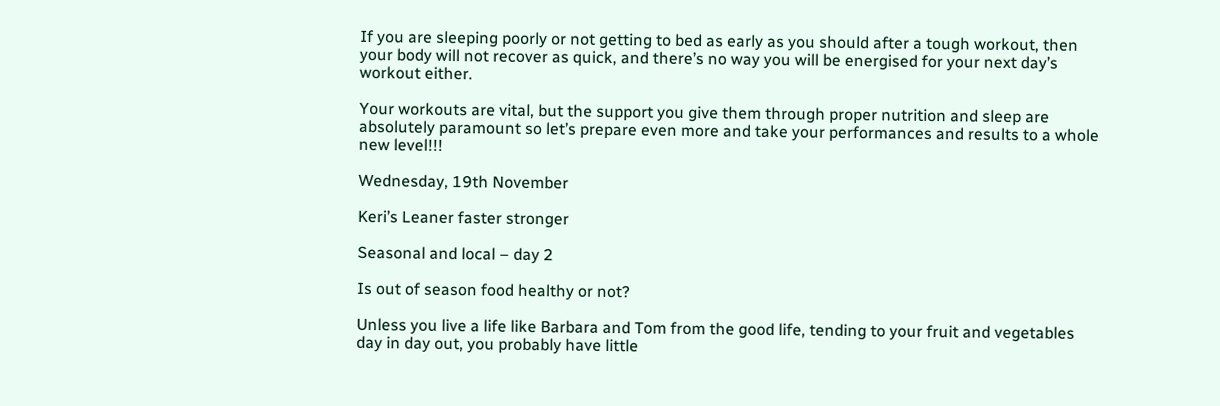If you are sleeping poorly or not getting to bed as early as you should after a tough workout, then your body will not recover as quick, and there’s no way you will be energised for your next day’s workout either.

Your workouts are vital, but the support you give them through proper nutrition and sleep are absolutely paramount so let’s prepare even more and take your performances and results to a whole new level!!!

Wednesday, 19th November

Keri’s Leaner faster stronger

Seasonal and local – day 2

Is out of season food healthy or not?

Unless you live a life like Barbara and Tom from the good life, tending to your fruit and vegetables day in day out, you probably have little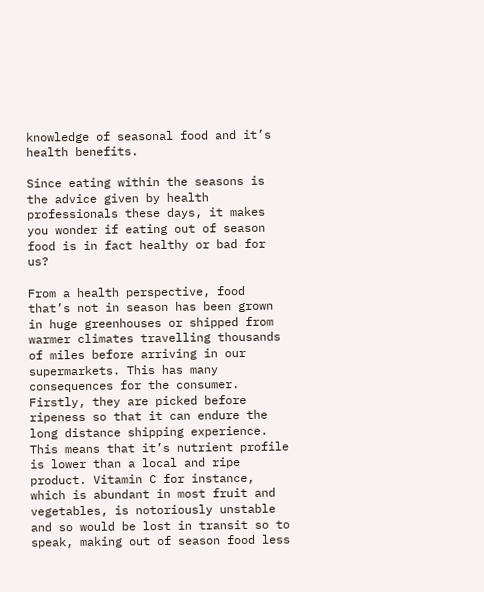knowledge of seasonal food and it’s health benefits.

Since eating within the seasons is the advice given by health professionals these days, it makes you wonder if eating out of season food is in fact healthy or bad for us?

From a health perspective, food that’s not in season has been grown in huge greenhouses or shipped from warmer climates travelling thousands of miles before arriving in our supermarkets. This has many consequences for the consumer. Firstly, they are picked before ripeness so that it can endure the long distance shipping experience. This means that it’s nutrient profile is lower than a local and ripe product. Vitamin C for instance, which is abundant in most fruit and vegetables, is notoriously unstable and so would be lost in transit so to speak, making out of season food less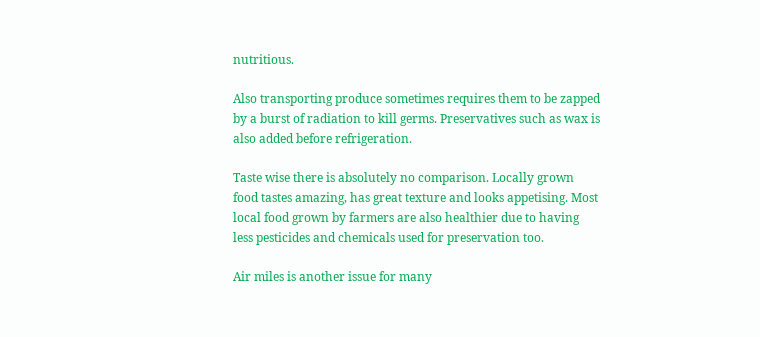nutritious.

Also transporting produce sometimes requires them to be zapped by a burst of radiation to kill germs. Preservatives such as wax is also added before refrigeration.

Taste wise there is absolutely no comparison. Locally grown food tastes amazing, has great texture and looks appetising. Most local food grown by farmers are also healthier due to having less pesticides and chemicals used for preservation too.

Air miles is another issue for many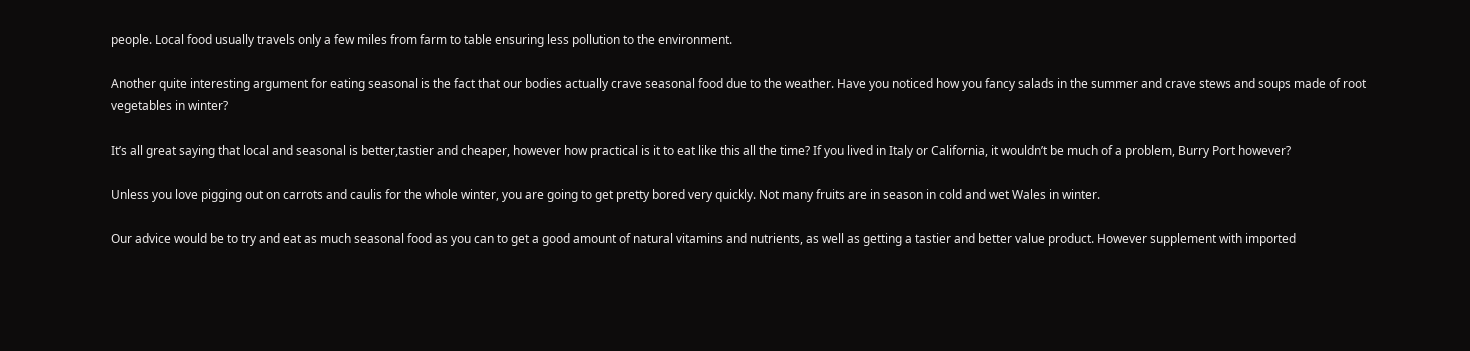people. Local food usually travels only a few miles from farm to table ensuring less pollution to the environment.

Another quite interesting argument for eating seasonal is the fact that our bodies actually crave seasonal food due to the weather. Have you noticed how you fancy salads in the summer and crave stews and soups made of root vegetables in winter?

It’s all great saying that local and seasonal is better,tastier and cheaper, however how practical is it to eat like this all the time? If you lived in Italy or California, it wouldn’t be much of a problem, Burry Port however?

Unless you love pigging out on carrots and caulis for the whole winter, you are going to get pretty bored very quickly. Not many fruits are in season in cold and wet Wales in winter.

Our advice would be to try and eat as much seasonal food as you can to get a good amount of natural vitamins and nutrients, as well as getting a tastier and better value product. However supplement with imported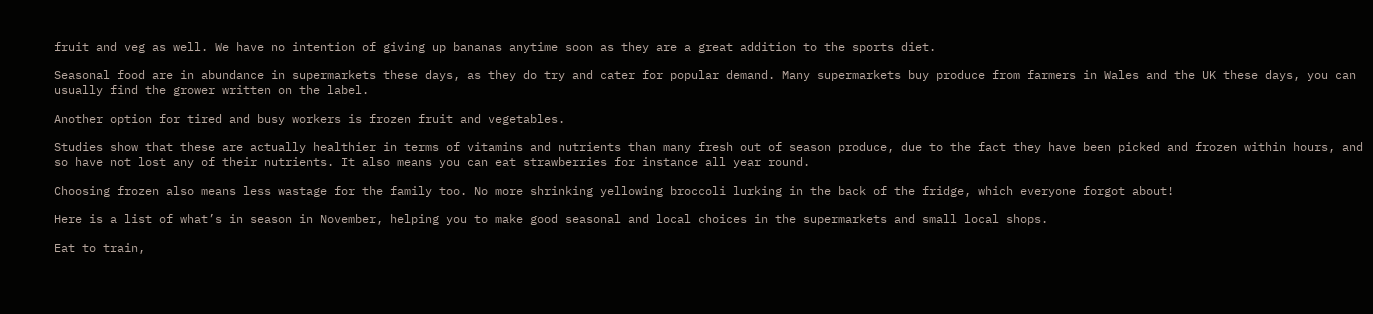fruit and veg as well. We have no intention of giving up bananas anytime soon as they are a great addition to the sports diet.

Seasonal food are in abundance in supermarkets these days, as they do try and cater for popular demand. Many supermarkets buy produce from farmers in Wales and the UK these days, you can usually find the grower written on the label.

Another option for tired and busy workers is frozen fruit and vegetables.

Studies show that these are actually healthier in terms of vitamins and nutrients than many fresh out of season produce, due to the fact they have been picked and frozen within hours, and so have not lost any of their nutrients. It also means you can eat strawberries for instance all year round.

Choosing frozen also means less wastage for the family too. No more shrinking yellowing broccoli lurking in the back of the fridge, which everyone forgot about!

Here is a list of what’s in season in November, helping you to make good seasonal and local choices in the supermarkets and small local shops.

Eat to train,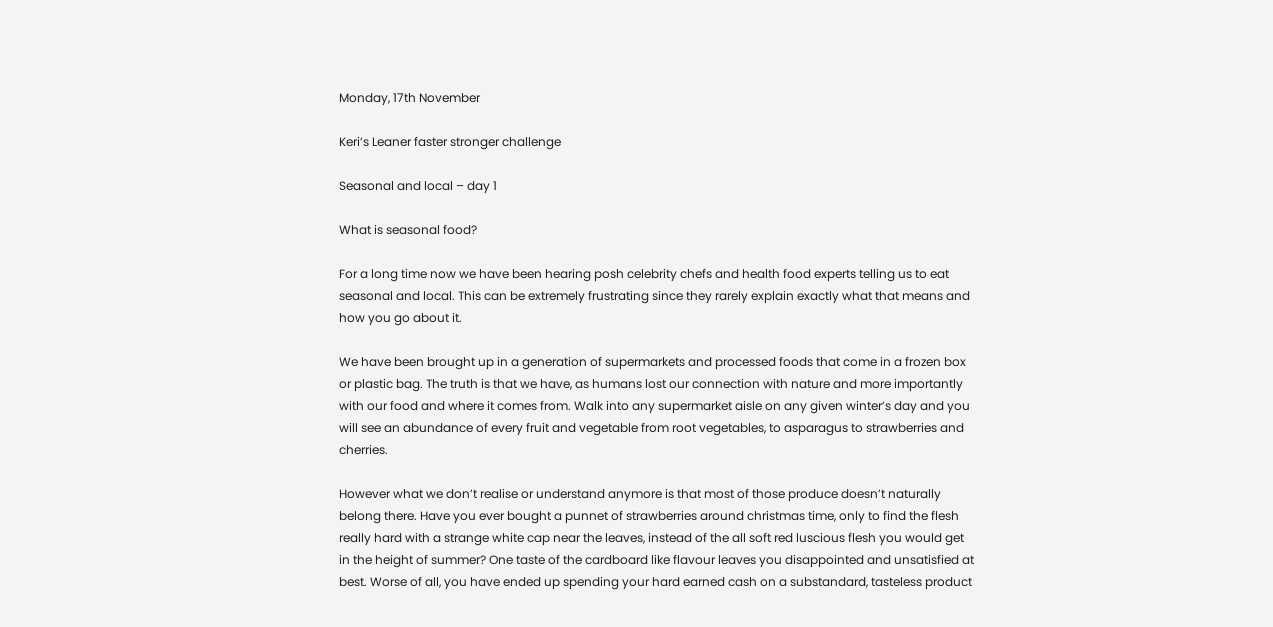Monday, 17th November

Keri’s Leaner faster stronger challenge

Seasonal and local – day 1

What is seasonal food?

For a long time now we have been hearing posh celebrity chefs and health food experts telling us to eat seasonal and local. This can be extremely frustrating since they rarely explain exactly what that means and how you go about it.

We have been brought up in a generation of supermarkets and processed foods that come in a frozen box or plastic bag. The truth is that we have, as humans lost our connection with nature and more importantly with our food and where it comes from. Walk into any supermarket aisle on any given winter’s day and you will see an abundance of every fruit and vegetable from root vegetables, to asparagus to strawberries and cherries.

However what we don’t realise or understand anymore is that most of those produce doesn’t naturally belong there. Have you ever bought a punnet of strawberries around christmas time, only to find the flesh really hard with a strange white cap near the leaves, instead of the all soft red luscious flesh you would get in the height of summer? One taste of the cardboard like flavour leaves you disappointed and unsatisfied at best. Worse of all, you have ended up spending your hard earned cash on a substandard, tasteless product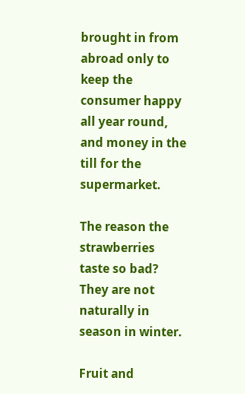brought in from abroad only to keep the consumer happy all year round, and money in the till for the supermarket.

The reason the strawberries taste so bad? They are not naturally in season in winter.

Fruit and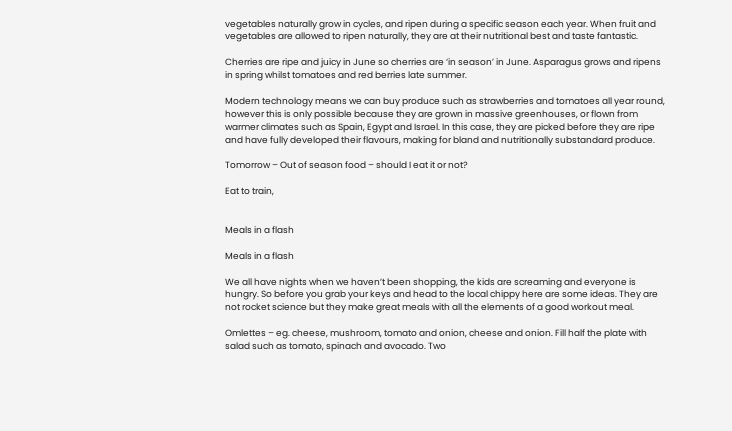vegetables naturally grow in cycles, and ripen during a specific season each year. When fruit and vegetables are allowed to ripen naturally, they are at their nutritional best and taste fantastic.

Cherries are ripe and juicy in June so cherries are ‘in season’ in June. Asparagus grows and ripens in spring whilst tomatoes and red berries late summer.

Modern technology means we can buy produce such as strawberries and tomatoes all year round, however this is only possible because they are grown in massive greenhouses, or flown from warmer climates such as Spain, Egypt and Israel. In this case, they are picked before they are ripe and have fully developed their flavours, making for bland and nutritionally substandard produce.

Tomorrow – Out of season food – should I eat it or not?

Eat to train,


Meals in a flash

Meals in a flash

We all have nights when we haven’t been shopping, the kids are screaming and everyone is hungry. So before you grab your keys and head to the local chippy here are some ideas. They are not rocket science but they make great meals with all the elements of a good workout meal.

Omlettes – eg. cheese, mushroom, tomato and onion, cheese and onion. Fill half the plate with salad such as tomato, spinach and avocado. Two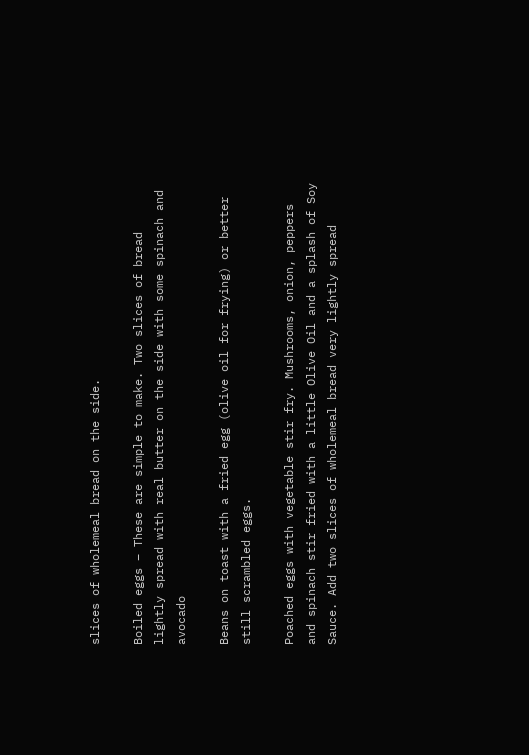slices of wholemeal bread on the side.

Boiled eggs – These are simple to make. Two slices of bread lightly spread with real butter on the side with some spinach and avocado

Beans on toast with a fried egg (olive oil for frying) or better still scrambled eggs.

Poached eggs with vegetable stir fry. Mushrooms, onion, peppers and spinach stir fried with a little Olive Oil and a splash of Soy Sauce. Add two slices of wholemeal bread very lightly spread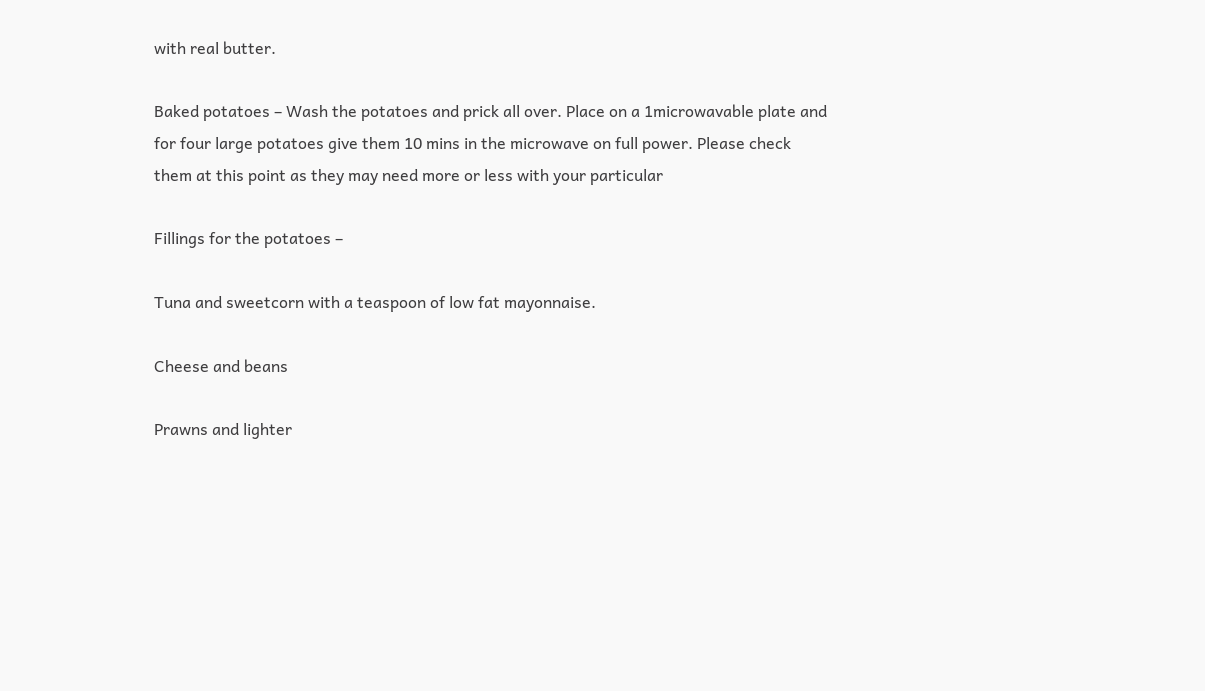with real butter.

Baked potatoes – Wash the potatoes and prick all over. Place on a 1microwavable plate and for four large potatoes give them 10 mins in the microwave on full power. Please check them at this point as they may need more or less with your particular

Fillings for the potatoes –

Tuna and sweetcorn with a teaspoon of low fat mayonnaise.

Cheese and beans

Prawns and lighter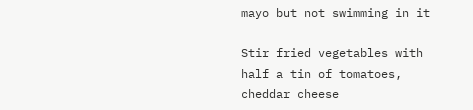mayo but not swimming in it

Stir fried vegetables with half a tin of tomatoes, cheddar cheese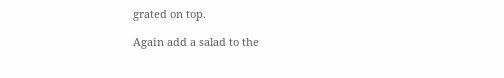grated on top.

Again add a salad to the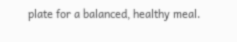plate for a balanced, healthy meal.